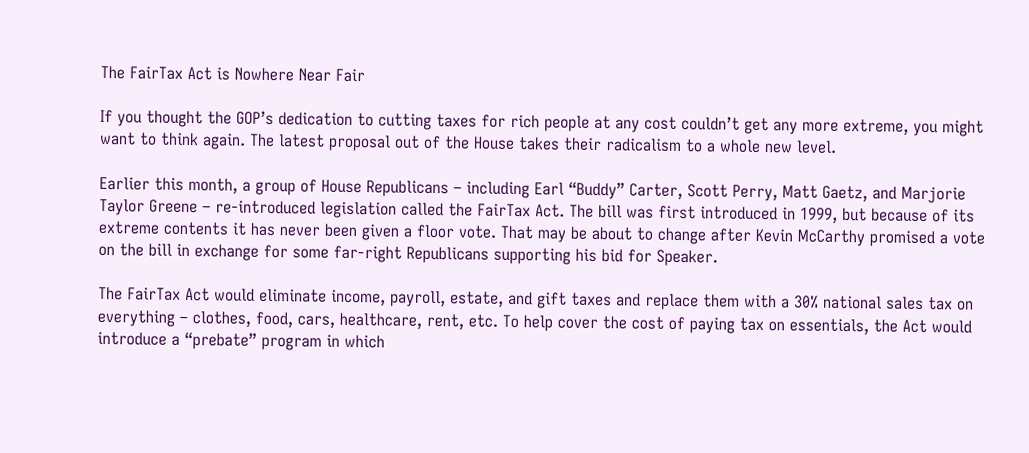The FairTax Act is Nowhere Near Fair

If you thought the GOP’s dedication to cutting taxes for rich people at any cost couldn’t get any more extreme, you might want to think again. The latest proposal out of the House takes their radicalism to a whole new level.

Earlier this month, a group of House Republicans – including Earl “Buddy” Carter, Scott Perry, Matt Gaetz, and Marjorie Taylor Greene – re-introduced legislation called the FairTax Act. The bill was first introduced in 1999, but because of its extreme contents it has never been given a floor vote. That may be about to change after Kevin McCarthy promised a vote on the bill in exchange for some far-right Republicans supporting his bid for Speaker.

The FairTax Act would eliminate income, payroll, estate, and gift taxes and replace them with a 30% national sales tax on everything – clothes, food, cars, healthcare, rent, etc. To help cover the cost of paying tax on essentials, the Act would introduce a “prebate” program in which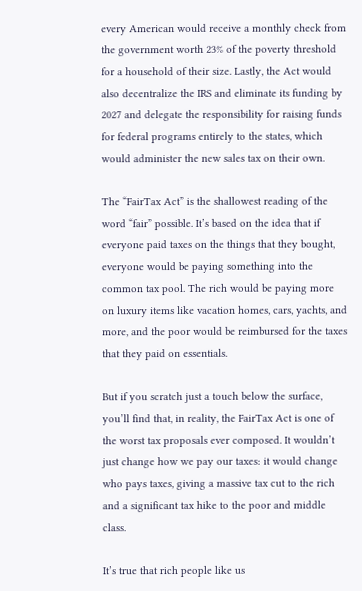every American would receive a monthly check from the government worth 23% of the poverty threshold for a household of their size. Lastly, the Act would also decentralize the IRS and eliminate its funding by 2027 and delegate the responsibility for raising funds for federal programs entirely to the states, which would administer the new sales tax on their own.

The “FairTax Act” is the shallowest reading of the word “fair” possible. It’s based on the idea that if everyone paid taxes on the things that they bought, everyone would be paying something into the common tax pool. The rich would be paying more on luxury items like vacation homes, cars, yachts, and more, and the poor would be reimbursed for the taxes that they paid on essentials.

But if you scratch just a touch below the surface, you’ll find that, in reality, the FairTax Act is one of the worst tax proposals ever composed. It wouldn’t just change how we pay our taxes: it would change who pays taxes, giving a massive tax cut to the rich and a significant tax hike to the poor and middle class.

It’s true that rich people like us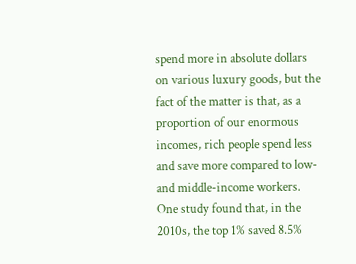spend more in absolute dollars on various luxury goods, but the fact of the matter is that, as a proportion of our enormous incomes, rich people spend less and save more compared to low- and middle-income workers. One study found that, in the 2010s, the top 1% saved 8.5%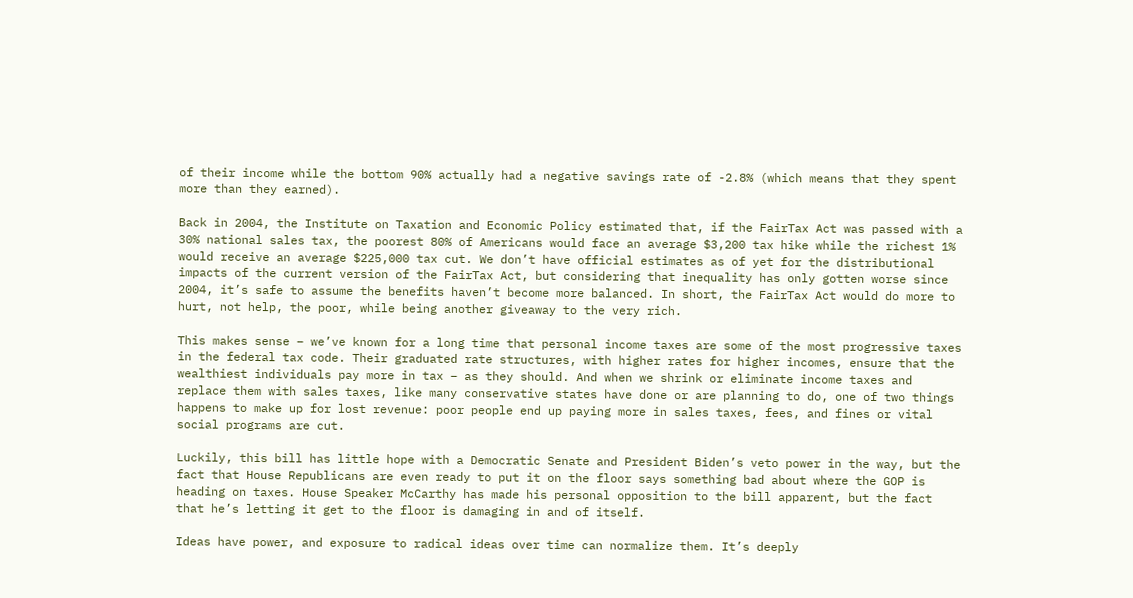of their income while the bottom 90% actually had a negative savings rate of -2.8% (which means that they spent more than they earned).

Back in 2004, the Institute on Taxation and Economic Policy estimated that, if the FairTax Act was passed with a 30% national sales tax, the poorest 80% of Americans would face an average $3,200 tax hike while the richest 1% would receive an average $225,000 tax cut. We don’t have official estimates as of yet for the distributional impacts of the current version of the FairTax Act, but considering that inequality has only gotten worse since 2004, it’s safe to assume the benefits haven’t become more balanced. In short, the FairTax Act would do more to hurt, not help, the poor, while being another giveaway to the very rich.

This makes sense – we’ve known for a long time that personal income taxes are some of the most progressive taxes in the federal tax code. Their graduated rate structures, with higher rates for higher incomes, ensure that the wealthiest individuals pay more in tax – as they should. And when we shrink or eliminate income taxes and replace them with sales taxes, like many conservative states have done or are planning to do, one of two things happens to make up for lost revenue: poor people end up paying more in sales taxes, fees, and fines or vital social programs are cut.

Luckily, this bill has little hope with a Democratic Senate and President Biden’s veto power in the way, but the fact that House Republicans are even ready to put it on the floor says something bad about where the GOP is heading on taxes. House Speaker McCarthy has made his personal opposition to the bill apparent, but the fact that he’s letting it get to the floor is damaging in and of itself.

Ideas have power, and exposure to radical ideas over time can normalize them. It’s deeply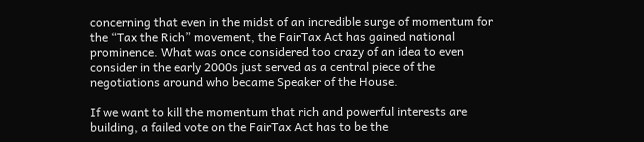concerning that even in the midst of an incredible surge of momentum for the “Tax the Rich” movement, the FairTax Act has gained national prominence. What was once considered too crazy of an idea to even consider in the early 2000s just served as a central piece of the negotiations around who became Speaker of the House.

If we want to kill the momentum that rich and powerful interests are building, a failed vote on the FairTax Act has to be the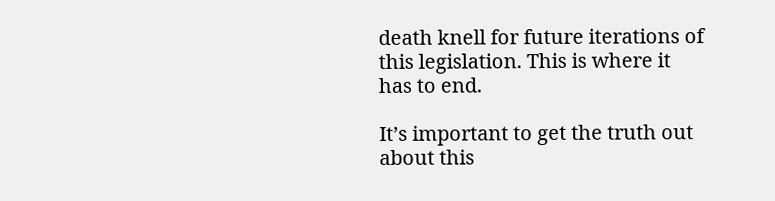death knell for future iterations of this legislation. This is where it has to end.

It’s important to get the truth out about this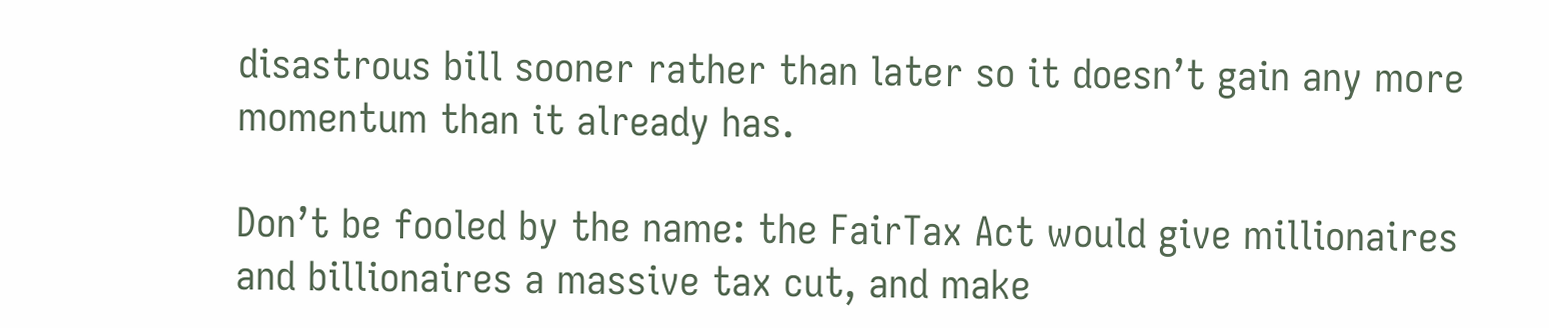disastrous bill sooner rather than later so it doesn’t gain any more momentum than it already has.

Don’t be fooled by the name: the FairTax Act would give millionaires and billionaires a massive tax cut, and make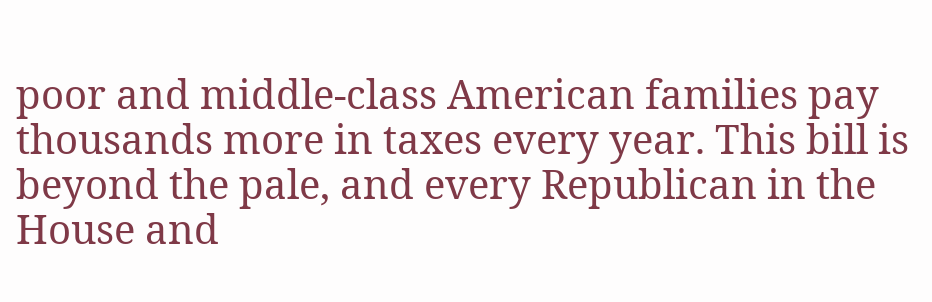poor and middle-class American families pay thousands more in taxes every year. This bill is beyond the pale, and every Republican in the House and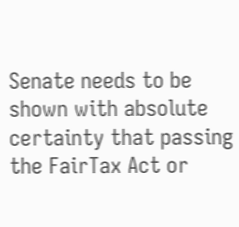Senate needs to be shown with absolute certainty that passing the FairTax Act or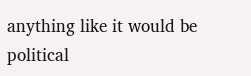anything like it would be political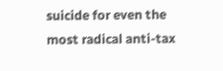suicide for even the most radical anti-tax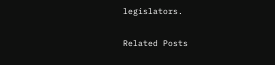legislators.

Related Posts